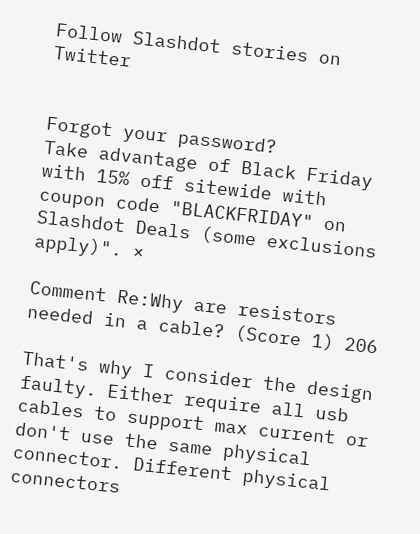Follow Slashdot stories on Twitter


Forgot your password?
Take advantage of Black Friday with 15% off sitewide with coupon code "BLACKFRIDAY" on Slashdot Deals (some exclusions apply)". ×

Comment Re:Why are resistors needed in a cable? (Score 1) 206

That's why I consider the design faulty. Either require all usb cables to support max current or don't use the same physical connector. Different physical connectors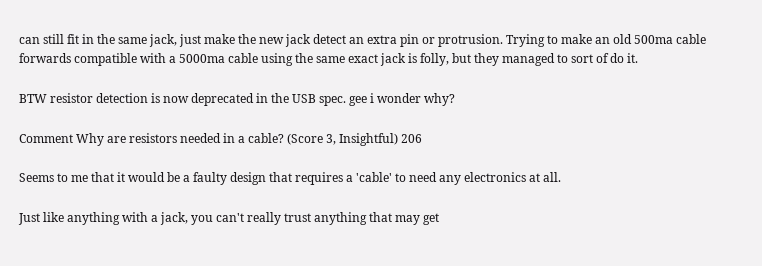can still fit in the same jack, just make the new jack detect an extra pin or protrusion. Trying to make an old 500ma cable forwards compatible with a 5000ma cable using the same exact jack is folly, but they managed to sort of do it.

BTW resistor detection is now deprecated in the USB spec. gee i wonder why?

Comment Why are resistors needed in a cable? (Score 3, Insightful) 206

Seems to me that it would be a faulty design that requires a 'cable' to need any electronics at all.

Just like anything with a jack, you can't really trust anything that may get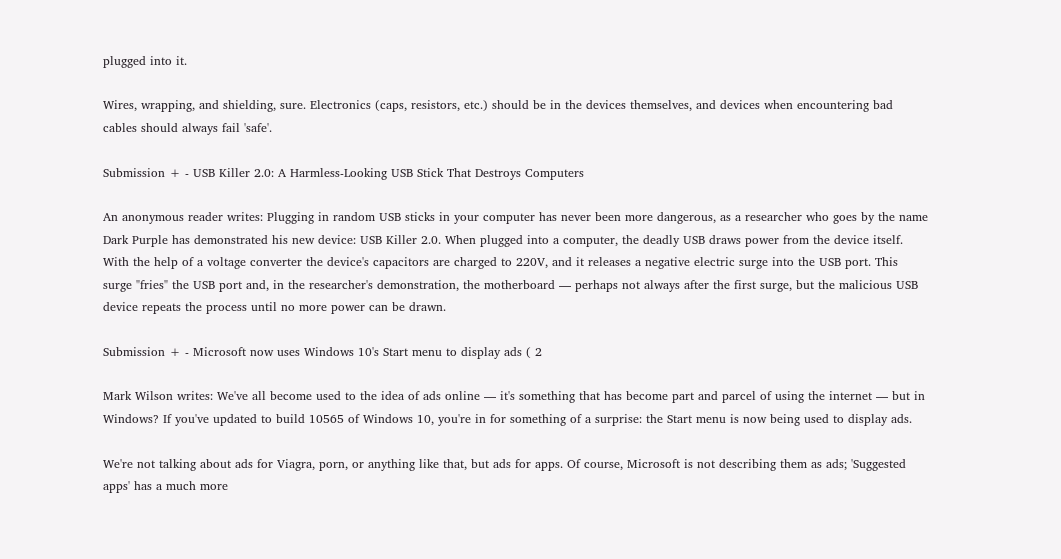plugged into it.

Wires, wrapping, and shielding, sure. Electronics (caps, resistors, etc.) should be in the devices themselves, and devices when encountering bad cables should always fail 'safe'.

Submission + - USB Killer 2.0: A Harmless-Looking USB Stick That Destroys Computers

An anonymous reader writes: Plugging in random USB sticks in your computer has never been more dangerous, as a researcher who goes by the name Dark Purple has demonstrated his new device: USB Killer 2.0. When plugged into a computer, the deadly USB draws power from the device itself. With the help of a voltage converter the device's capacitors are charged to 220V, and it releases a negative electric surge into the USB port. This surge "fries" the USB port and, in the researcher's demonstration, the motherboard — perhaps not always after the first surge, but the malicious USB device repeats the process until no more power can be drawn.

Submission + - Microsoft now uses Windows 10's Start menu to display ads ( 2

Mark Wilson writes: We've all become used to the idea of ads online — it's something that has become part and parcel of using the internet — but in Windows? If you've updated to build 10565 of Windows 10, you're in for something of a surprise: the Start menu is now being used to display ads.

We're not talking about ads for Viagra, porn, or anything like that, but ads for apps. Of course, Microsoft is not describing them as ads; 'Suggested apps' has a much more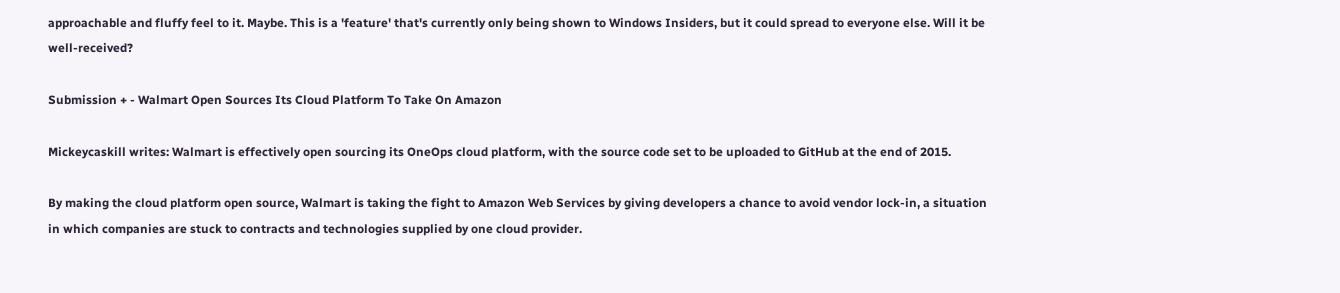approachable and fluffy feel to it. Maybe. This is a 'feature' that's currently only being shown to Windows Insiders, but it could spread to everyone else. Will it be well-received?

Submission + - Walmart Open Sources Its Cloud Platform To Take On Amazon

Mickeycaskill writes: Walmart is effectively open sourcing its OneOps cloud platform, with the source code set to be uploaded to GitHub at the end of 2015.

By making the cloud platform open source, Walmart is taking the fight to Amazon Web Services by giving developers a chance to avoid vendor lock-in, a situation in which companies are stuck to contracts and technologies supplied by one cloud provider.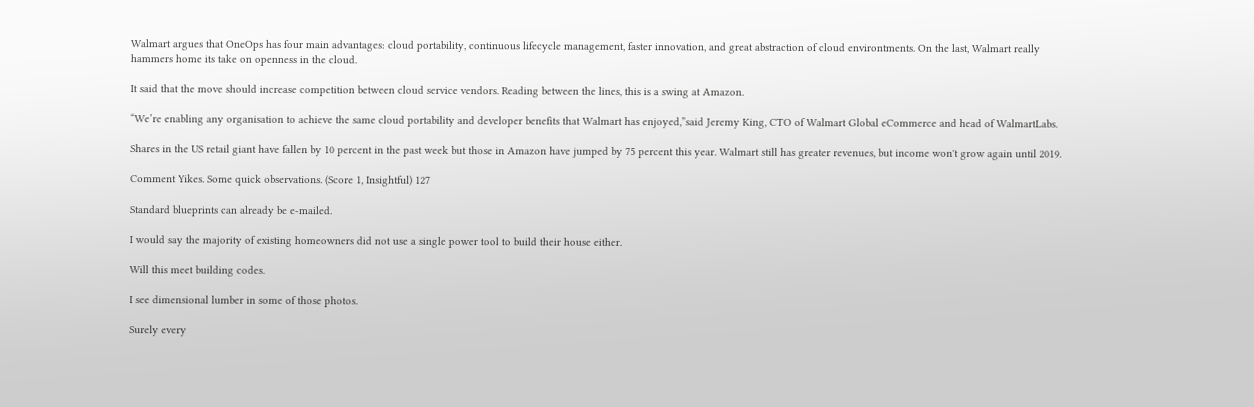Walmart argues that OneOps has four main advantages: cloud portability, continuous lifecycle management, faster innovation, and great abstraction of cloud environtments. On the last, Walmart really hammers home its take on openness in the cloud.

It said that the move should increase competition between cloud service vendors. Reading between the lines, this is a swing at Amazon.

“We’re enabling any organisation to achieve the same cloud portability and developer benefits that Walmart has enjoyed,”said Jeremy King, CTO of Walmart Global eCommerce and head of WalmartLabs.

Shares in the US retail giant have fallen by 10 percent in the past week but those in Amazon have jumped by 75 percent this year. Walmart still has greater revenues, but income won't grow again until 2019.

Comment Yikes. Some quick observations. (Score 1, Insightful) 127

Standard blueprints can already be e-mailed.

I would say the majority of existing homeowners did not use a single power tool to build their house either.

Will this meet building codes.

I see dimensional lumber in some of those photos.

Surely every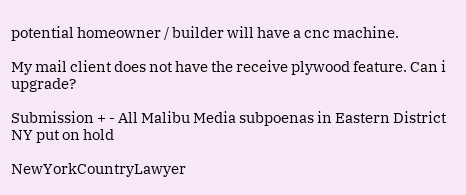potential homeowner / builder will have a cnc machine.

My mail client does not have the receive plywood feature. Can i upgrade?

Submission + - All Malibu Media subpoenas in Eastern District NY put on hold

NewYorkCountryLawyer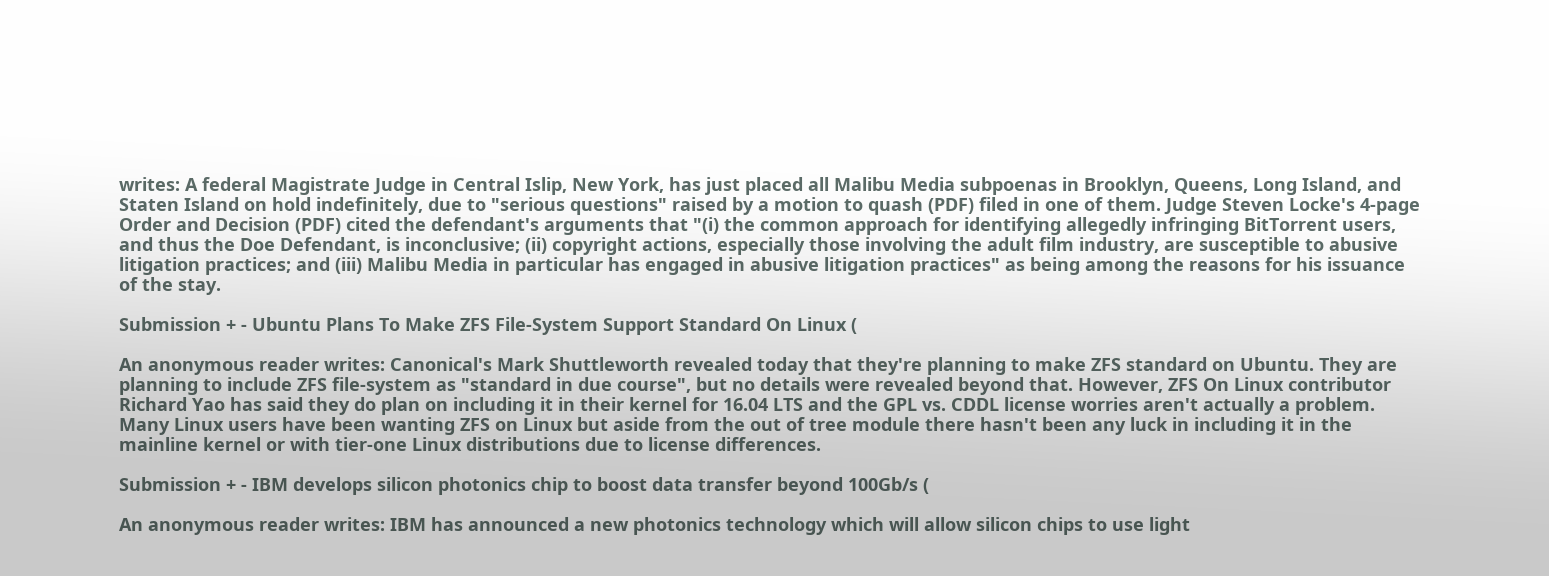writes: A federal Magistrate Judge in Central Islip, New York, has just placed all Malibu Media subpoenas in Brooklyn, Queens, Long Island, and Staten Island on hold indefinitely, due to "serious questions" raised by a motion to quash (PDF) filed in one of them. Judge Steven Locke's 4-page Order and Decision (PDF) cited the defendant's arguments that "(i) the common approach for identifying allegedly infringing BitTorrent users, and thus the Doe Defendant, is inconclusive; (ii) copyright actions, especially those involving the adult film industry, are susceptible to abusive litigation practices; and (iii) Malibu Media in particular has engaged in abusive litigation practices" as being among the reasons for his issuance of the stay.

Submission + - Ubuntu Plans To Make ZFS File-System Support Standard On Linux (

An anonymous reader writes: Canonical's Mark Shuttleworth revealed today that they're planning to make ZFS standard on Ubuntu. They are planning to include ZFS file-system as "standard in due course", but no details were revealed beyond that. However, ZFS On Linux contributor Richard Yao has said they do plan on including it in their kernel for 16.04 LTS and the GPL vs. CDDL license worries aren't actually a problem. Many Linux users have been wanting ZFS on Linux but aside from the out of tree module there hasn't been any luck in including it in the mainline kernel or with tier-one Linux distributions due to license differences.

Submission + - IBM develops silicon photonics chip to boost data transfer beyond 100Gb/s (

An anonymous reader writes: IBM has announced a new photonics technology which will allow silicon chips to use light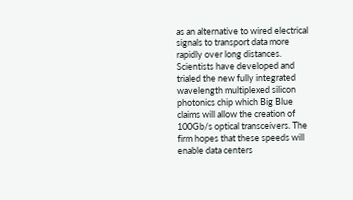as an alternative to wired electrical signals to transport data more rapidly over long distances. Scientists have developed and trialed the new fully integrated wavelength multiplexed silicon photonics chip which Big Blue claims will allow the creation of 100Gb/s optical transceivers. The firm hopes that these speeds will enable data centers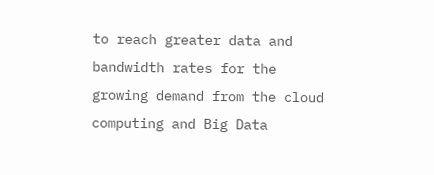to reach greater data and bandwidth rates for the growing demand from the cloud computing and Big Data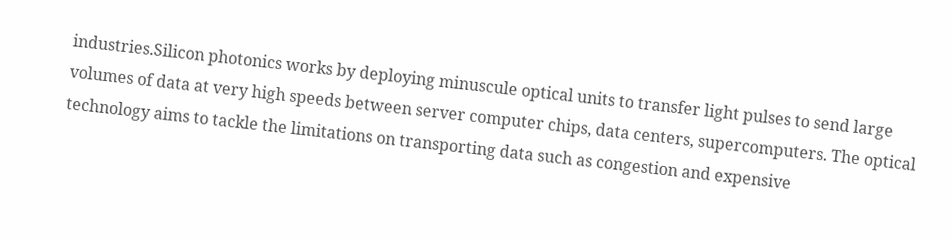industries.Silicon photonics works by deploying minuscule optical units to transfer light pulses to send large volumes of data at very high speeds between server computer chips, data centers, supercomputers. The optical technology aims to tackle the limitations on transporting data such as congestion and expensive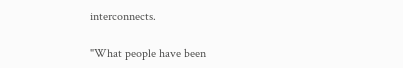interconnects.

"What people have been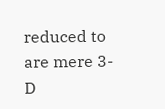reduced to are mere 3-D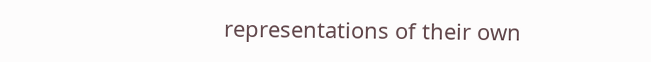representations of their own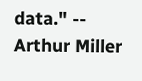data." -- Arthur Miller